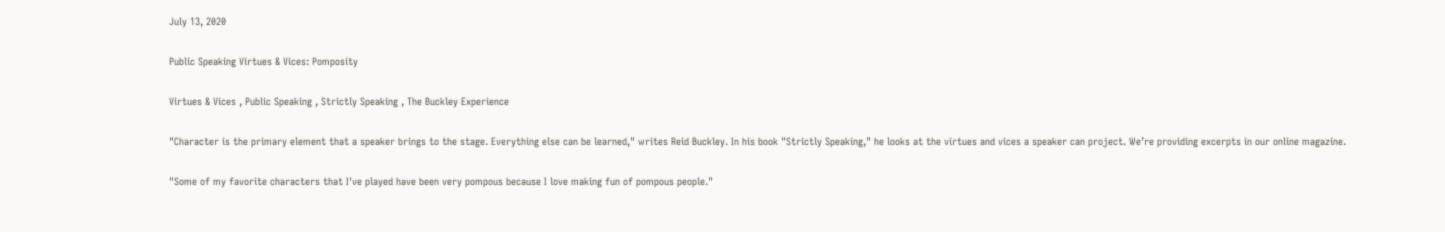July 13, 2020

Public Speaking Virtues & Vices: Pomposity

Virtues & Vices , Public Speaking , Strictly Speaking , The Buckley Experience

"Character is the primary element that a speaker brings to the stage. Everything else can be learned," writes Reid Buckley. In his book "Strictly Speaking," he looks at the virtues and vices a speaker can project. We’re providing excerpts in our online magazine.

"Some of my favorite characters that I've played have been very pompous because I love making fun of pompous people."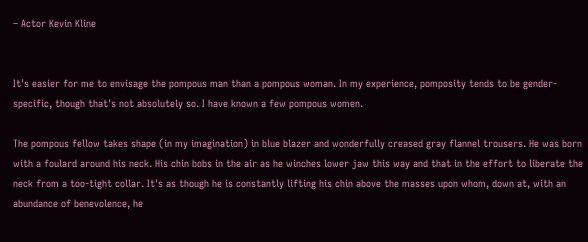– Actor Kevin Kline


It's easier for me to envisage the pompous man than a pompous woman. In my experience, pomposity tends to be gender-specific, though that's not absolutely so. I have known a few pompous women.

The pompous fellow takes shape (in my imagination) in blue blazer and wonderfully creased gray flannel trousers. He was born with a foulard around his neck. His chin bobs in the air as he winches lower jaw this way and that in the effort to liberate the neck from a too-tight collar. It's as though he is constantly lifting his chin above the masses upon whom, down at, with an abundance of benevolence, he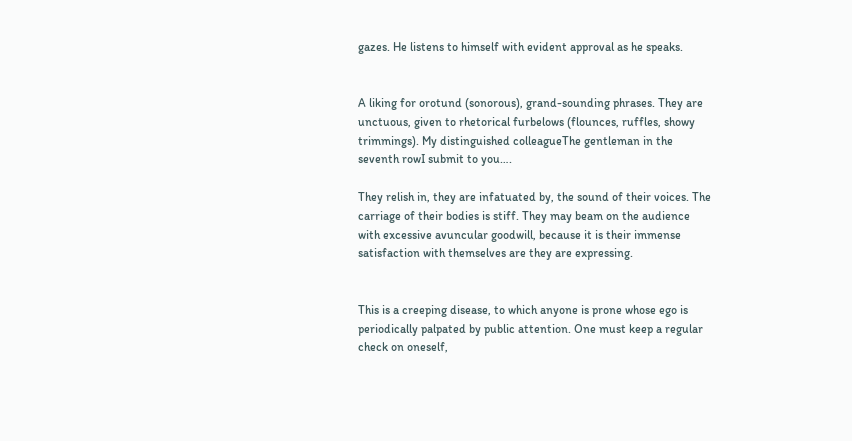gazes. He listens to himself with evident approval as he speaks.


A liking for orotund (sonorous), grand-sounding phrases. They are unctuous, given to rhetorical furbelows (flounces, ruffles, showy trimmings). My distinguished colleagueThe gentleman in the seventh rowI submit to you….

They relish in, they are infatuated by, the sound of their voices. The carriage of their bodies is stiff. They may beam on the audience with excessive avuncular goodwill, because it is their immense satisfaction with themselves are they are expressing.


This is a creeping disease, to which anyone is prone whose ego is periodically palpated by public attention. One must keep a regular check on oneself,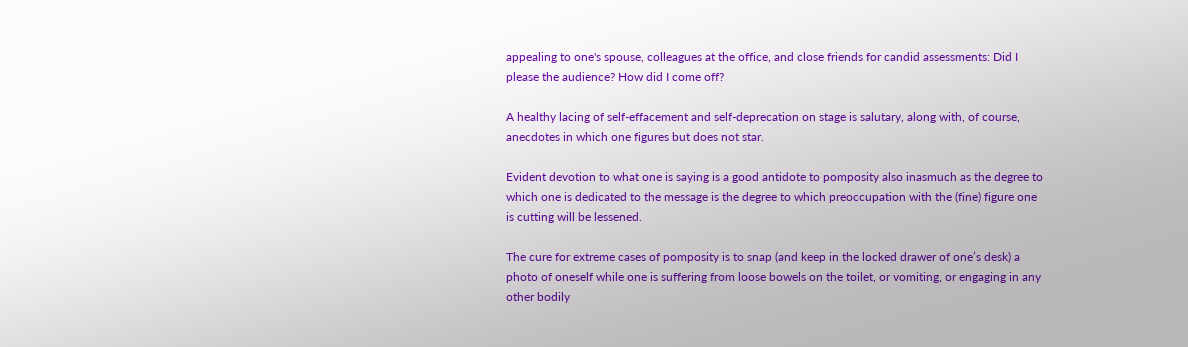appealing to one's spouse, colleagues at the office, and close friends for candid assessments: Did I please the audience? How did I come off?

A healthy lacing of self-effacement and self-deprecation on stage is salutary, along with, of course, anecdotes in which one figures but does not star.

Evident devotion to what one is saying is a good antidote to pomposity also inasmuch as the degree to which one is dedicated to the message is the degree to which preoccupation with the (fine) figure one is cutting will be lessened.

The cure for extreme cases of pomposity is to snap (and keep in the locked drawer of one’s desk) a photo of oneself while one is suffering from loose bowels on the toilet, or vomiting, or engaging in any other bodily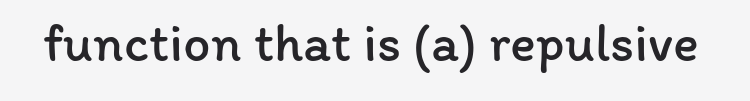function that is (a) repulsive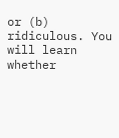or (b) ridiculous. You will learn whether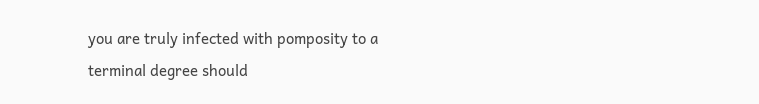you are truly infected with pomposity to a terminal degree should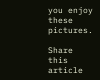you enjoy these pictures.

Share this article